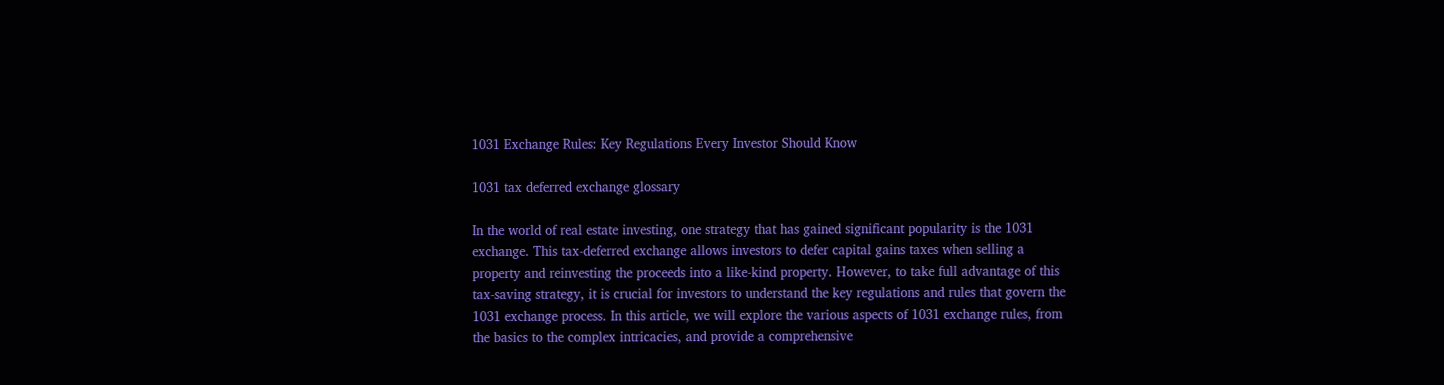1031 Exchange Rules: Key Regulations Every Investor Should Know

1031 tax deferred exchange glossary

In the world of real estate investing, one strategy that has gained significant popularity is the 1031 exchange. This tax-deferred exchange allows investors to defer capital gains taxes when selling a property and reinvesting the proceeds into a like-kind property. However, to take full advantage of this tax-saving strategy, it is crucial for investors to understand the key regulations and rules that govern the 1031 exchange process. In this article, we will explore the various aspects of 1031 exchange rules, from the basics to the complex intricacies, and provide a comprehensive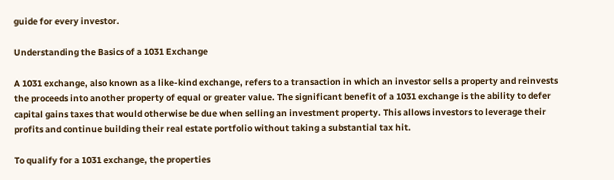guide for every investor.

Understanding the Basics of a 1031 Exchange

A 1031 exchange, also known as a like-kind exchange, refers to a transaction in which an investor sells a property and reinvests the proceeds into another property of equal or greater value. The significant benefit of a 1031 exchange is the ability to defer capital gains taxes that would otherwise be due when selling an investment property. This allows investors to leverage their profits and continue building their real estate portfolio without taking a substantial tax hit.

To qualify for a 1031 exchange, the properties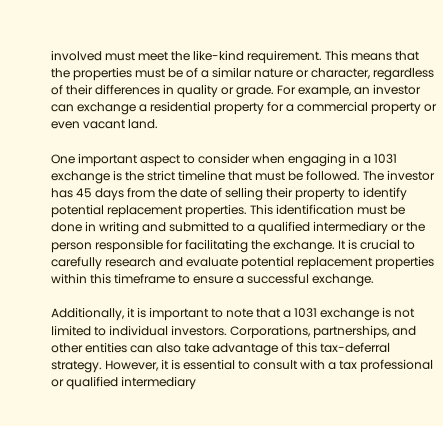involved must meet the like-kind requirement. This means that the properties must be of a similar nature or character, regardless of their differences in quality or grade. For example, an investor can exchange a residential property for a commercial property or even vacant land.

One important aspect to consider when engaging in a 1031 exchange is the strict timeline that must be followed. The investor has 45 days from the date of selling their property to identify potential replacement properties. This identification must be done in writing and submitted to a qualified intermediary or the person responsible for facilitating the exchange. It is crucial to carefully research and evaluate potential replacement properties within this timeframe to ensure a successful exchange.

Additionally, it is important to note that a 1031 exchange is not limited to individual investors. Corporations, partnerships, and other entities can also take advantage of this tax-deferral strategy. However, it is essential to consult with a tax professional or qualified intermediary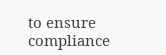to ensure compliance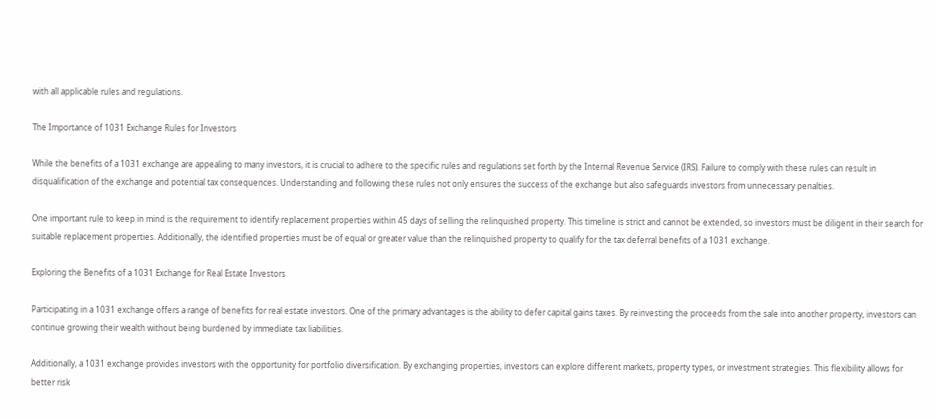with all applicable rules and regulations.

The Importance of 1031 Exchange Rules for Investors

While the benefits of a 1031 exchange are appealing to many investors, it is crucial to adhere to the specific rules and regulations set forth by the Internal Revenue Service (IRS). Failure to comply with these rules can result in disqualification of the exchange and potential tax consequences. Understanding and following these rules not only ensures the success of the exchange but also safeguards investors from unnecessary penalties.

One important rule to keep in mind is the requirement to identify replacement properties within 45 days of selling the relinquished property. This timeline is strict and cannot be extended, so investors must be diligent in their search for suitable replacement properties. Additionally, the identified properties must be of equal or greater value than the relinquished property to qualify for the tax deferral benefits of a 1031 exchange.

Exploring the Benefits of a 1031 Exchange for Real Estate Investors

Participating in a 1031 exchange offers a range of benefits for real estate investors. One of the primary advantages is the ability to defer capital gains taxes. By reinvesting the proceeds from the sale into another property, investors can continue growing their wealth without being burdened by immediate tax liabilities.

Additionally, a 1031 exchange provides investors with the opportunity for portfolio diversification. By exchanging properties, investors can explore different markets, property types, or investment strategies. This flexibility allows for better risk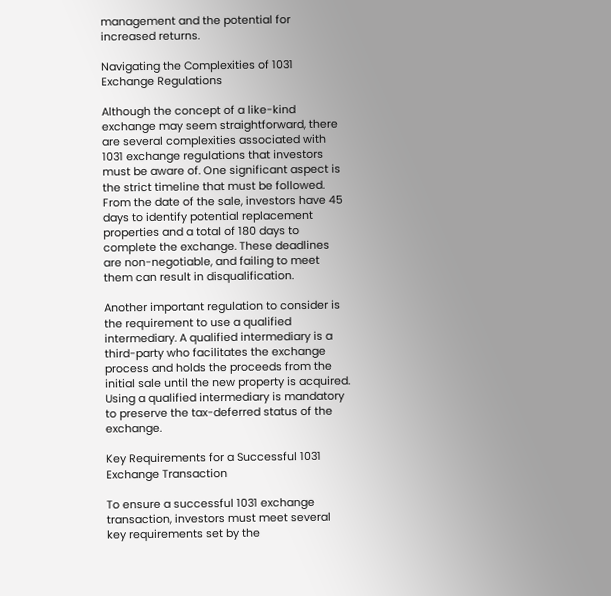management and the potential for increased returns.

Navigating the Complexities of 1031 Exchange Regulations

Although the concept of a like-kind exchange may seem straightforward, there are several complexities associated with 1031 exchange regulations that investors must be aware of. One significant aspect is the strict timeline that must be followed. From the date of the sale, investors have 45 days to identify potential replacement properties and a total of 180 days to complete the exchange. These deadlines are non-negotiable, and failing to meet them can result in disqualification.

Another important regulation to consider is the requirement to use a qualified intermediary. A qualified intermediary is a third-party who facilitates the exchange process and holds the proceeds from the initial sale until the new property is acquired. Using a qualified intermediary is mandatory to preserve the tax-deferred status of the exchange.

Key Requirements for a Successful 1031 Exchange Transaction

To ensure a successful 1031 exchange transaction, investors must meet several key requirements set by the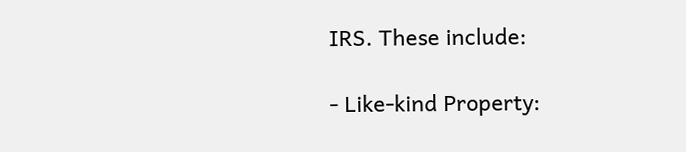IRS. These include:

- Like-kind Property: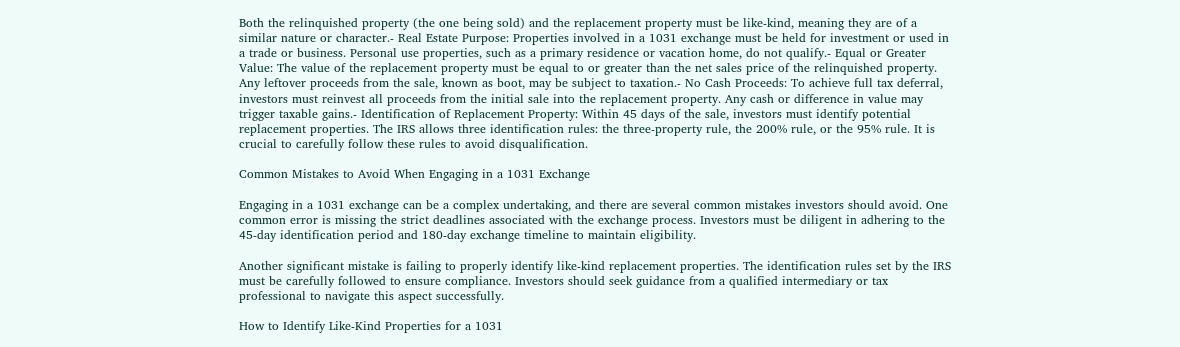Both the relinquished property (the one being sold) and the replacement property must be like-kind, meaning they are of a similar nature or character.- Real Estate Purpose: Properties involved in a 1031 exchange must be held for investment or used in a trade or business. Personal use properties, such as a primary residence or vacation home, do not qualify.- Equal or Greater Value: The value of the replacement property must be equal to or greater than the net sales price of the relinquished property. Any leftover proceeds from the sale, known as boot, may be subject to taxation.- No Cash Proceeds: To achieve full tax deferral, investors must reinvest all proceeds from the initial sale into the replacement property. Any cash or difference in value may trigger taxable gains.- Identification of Replacement Property: Within 45 days of the sale, investors must identify potential replacement properties. The IRS allows three identification rules: the three-property rule, the 200% rule, or the 95% rule. It is crucial to carefully follow these rules to avoid disqualification.

Common Mistakes to Avoid When Engaging in a 1031 Exchange

Engaging in a 1031 exchange can be a complex undertaking, and there are several common mistakes investors should avoid. One common error is missing the strict deadlines associated with the exchange process. Investors must be diligent in adhering to the 45-day identification period and 180-day exchange timeline to maintain eligibility.

Another significant mistake is failing to properly identify like-kind replacement properties. The identification rules set by the IRS must be carefully followed to ensure compliance. Investors should seek guidance from a qualified intermediary or tax professional to navigate this aspect successfully.

How to Identify Like-Kind Properties for a 1031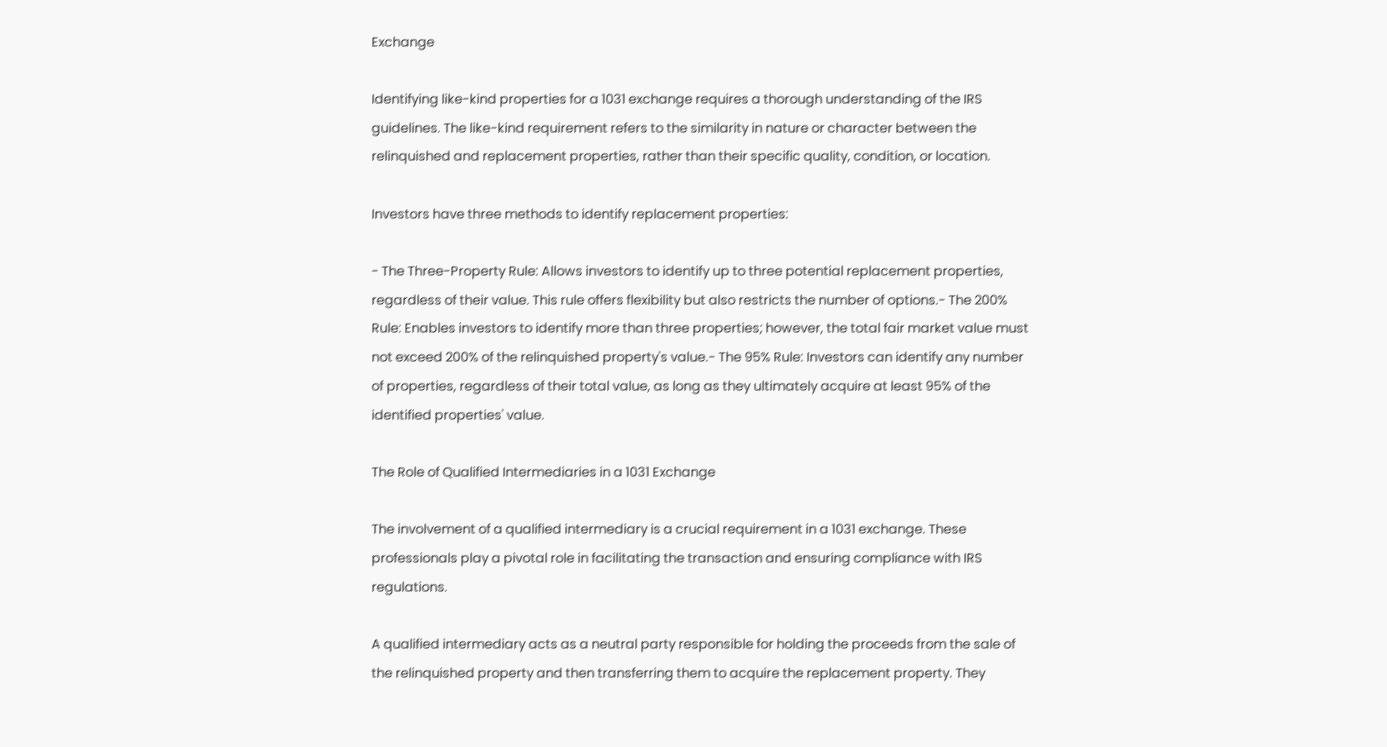Exchange

Identifying like-kind properties for a 1031 exchange requires a thorough understanding of the IRS guidelines. The like-kind requirement refers to the similarity in nature or character between the relinquished and replacement properties, rather than their specific quality, condition, or location.

Investors have three methods to identify replacement properties:

- The Three-Property Rule: Allows investors to identify up to three potential replacement properties, regardless of their value. This rule offers flexibility but also restricts the number of options.- The 200% Rule: Enables investors to identify more than three properties; however, the total fair market value must not exceed 200% of the relinquished property's value.- The 95% Rule: Investors can identify any number of properties, regardless of their total value, as long as they ultimately acquire at least 95% of the identified properties' value.

The Role of Qualified Intermediaries in a 1031 Exchange

The involvement of a qualified intermediary is a crucial requirement in a 1031 exchange. These professionals play a pivotal role in facilitating the transaction and ensuring compliance with IRS regulations.

A qualified intermediary acts as a neutral party responsible for holding the proceeds from the sale of the relinquished property and then transferring them to acquire the replacement property. They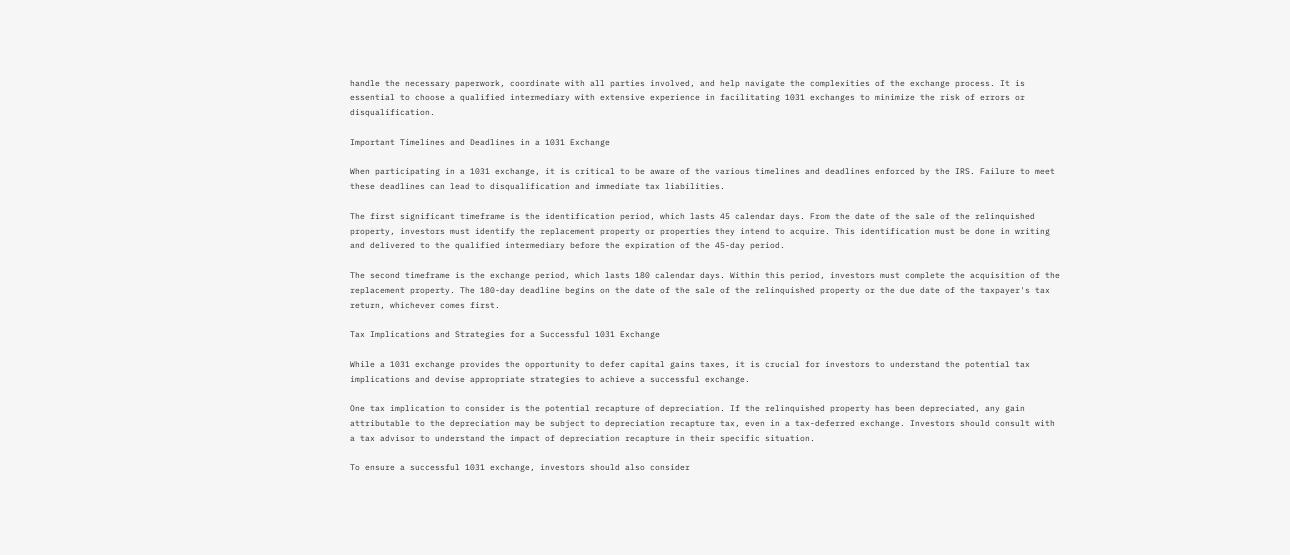handle the necessary paperwork, coordinate with all parties involved, and help navigate the complexities of the exchange process. It is essential to choose a qualified intermediary with extensive experience in facilitating 1031 exchanges to minimize the risk of errors or disqualification.

Important Timelines and Deadlines in a 1031 Exchange

When participating in a 1031 exchange, it is critical to be aware of the various timelines and deadlines enforced by the IRS. Failure to meet these deadlines can lead to disqualification and immediate tax liabilities.

The first significant timeframe is the identification period, which lasts 45 calendar days. From the date of the sale of the relinquished property, investors must identify the replacement property or properties they intend to acquire. This identification must be done in writing and delivered to the qualified intermediary before the expiration of the 45-day period.

The second timeframe is the exchange period, which lasts 180 calendar days. Within this period, investors must complete the acquisition of the replacement property. The 180-day deadline begins on the date of the sale of the relinquished property or the due date of the taxpayer's tax return, whichever comes first.

Tax Implications and Strategies for a Successful 1031 Exchange

While a 1031 exchange provides the opportunity to defer capital gains taxes, it is crucial for investors to understand the potential tax implications and devise appropriate strategies to achieve a successful exchange.

One tax implication to consider is the potential recapture of depreciation. If the relinquished property has been depreciated, any gain attributable to the depreciation may be subject to depreciation recapture tax, even in a tax-deferred exchange. Investors should consult with a tax advisor to understand the impact of depreciation recapture in their specific situation.

To ensure a successful 1031 exchange, investors should also consider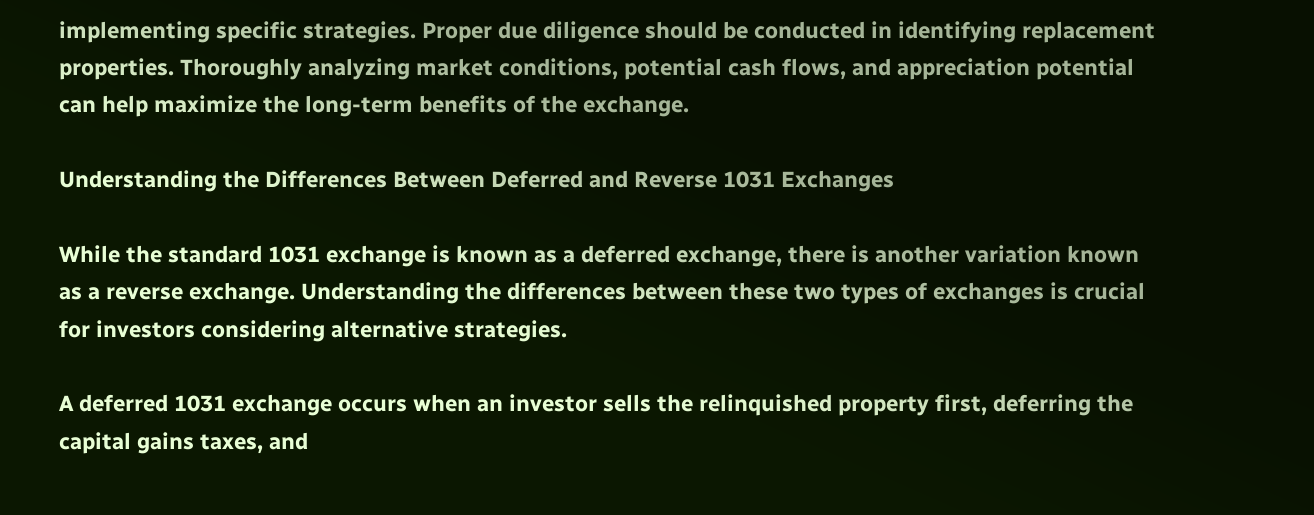implementing specific strategies. Proper due diligence should be conducted in identifying replacement properties. Thoroughly analyzing market conditions, potential cash flows, and appreciation potential can help maximize the long-term benefits of the exchange.

Understanding the Differences Between Deferred and Reverse 1031 Exchanges

While the standard 1031 exchange is known as a deferred exchange, there is another variation known as a reverse exchange. Understanding the differences between these two types of exchanges is crucial for investors considering alternative strategies.

A deferred 1031 exchange occurs when an investor sells the relinquished property first, deferring the capital gains taxes, and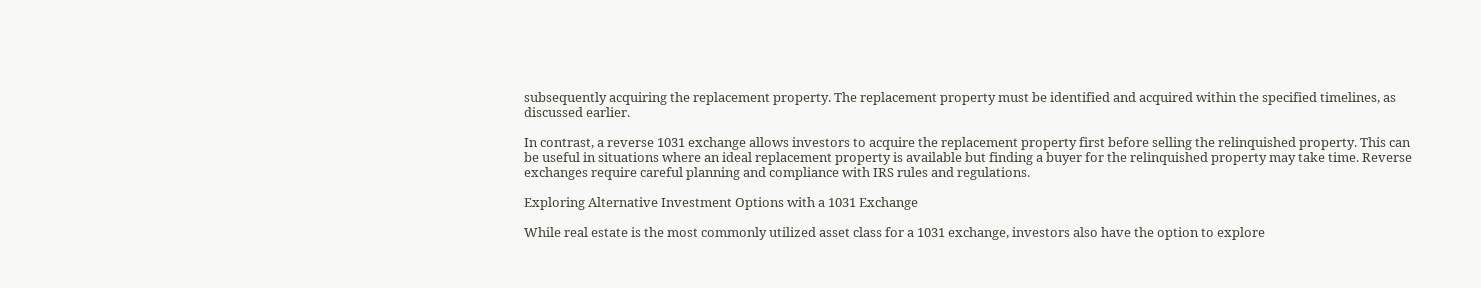subsequently acquiring the replacement property. The replacement property must be identified and acquired within the specified timelines, as discussed earlier.

In contrast, a reverse 1031 exchange allows investors to acquire the replacement property first before selling the relinquished property. This can be useful in situations where an ideal replacement property is available but finding a buyer for the relinquished property may take time. Reverse exchanges require careful planning and compliance with IRS rules and regulations.

Exploring Alternative Investment Options with a 1031 Exchange

While real estate is the most commonly utilized asset class for a 1031 exchange, investors also have the option to explore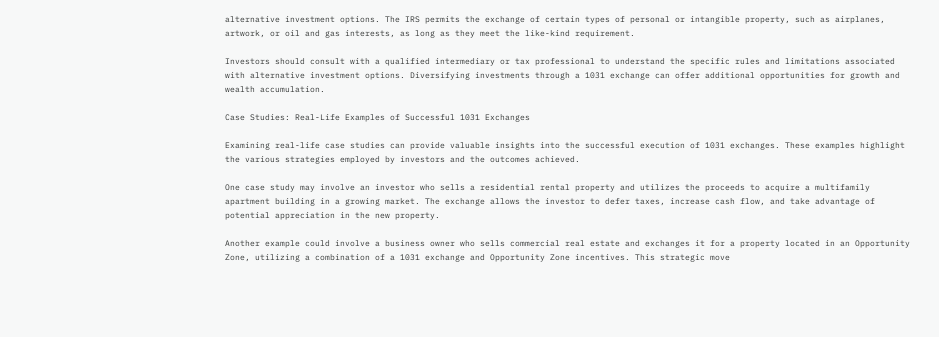alternative investment options. The IRS permits the exchange of certain types of personal or intangible property, such as airplanes, artwork, or oil and gas interests, as long as they meet the like-kind requirement.

Investors should consult with a qualified intermediary or tax professional to understand the specific rules and limitations associated with alternative investment options. Diversifying investments through a 1031 exchange can offer additional opportunities for growth and wealth accumulation.

Case Studies: Real-Life Examples of Successful 1031 Exchanges

Examining real-life case studies can provide valuable insights into the successful execution of 1031 exchanges. These examples highlight the various strategies employed by investors and the outcomes achieved.

One case study may involve an investor who sells a residential rental property and utilizes the proceeds to acquire a multifamily apartment building in a growing market. The exchange allows the investor to defer taxes, increase cash flow, and take advantage of potential appreciation in the new property.

Another example could involve a business owner who sells commercial real estate and exchanges it for a property located in an Opportunity Zone, utilizing a combination of a 1031 exchange and Opportunity Zone incentives. This strategic move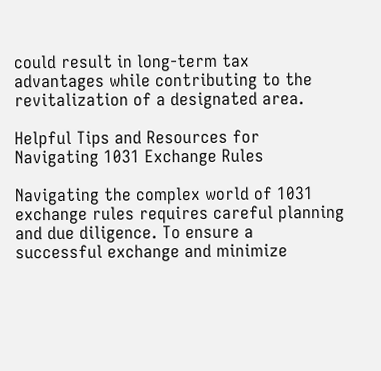could result in long-term tax advantages while contributing to the revitalization of a designated area.

Helpful Tips and Resources for Navigating 1031 Exchange Rules

Navigating the complex world of 1031 exchange rules requires careful planning and due diligence. To ensure a successful exchange and minimize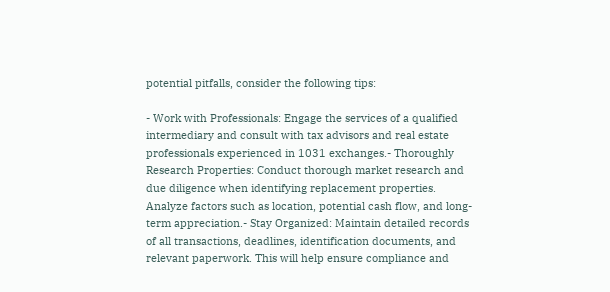potential pitfalls, consider the following tips:

- Work with Professionals: Engage the services of a qualified intermediary and consult with tax advisors and real estate professionals experienced in 1031 exchanges.- Thoroughly Research Properties: Conduct thorough market research and due diligence when identifying replacement properties. Analyze factors such as location, potential cash flow, and long-term appreciation.- Stay Organized: Maintain detailed records of all transactions, deadlines, identification documents, and relevant paperwork. This will help ensure compliance and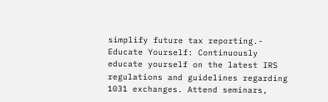simplify future tax reporting.- Educate Yourself: Continuously educate yourself on the latest IRS regulations and guidelines regarding 1031 exchanges. Attend seminars,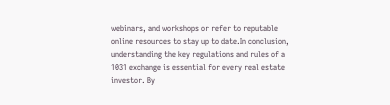webinars, and workshops or refer to reputable online resources to stay up to date.In conclusion, understanding the key regulations and rules of a 1031 exchange is essential for every real estate investor. By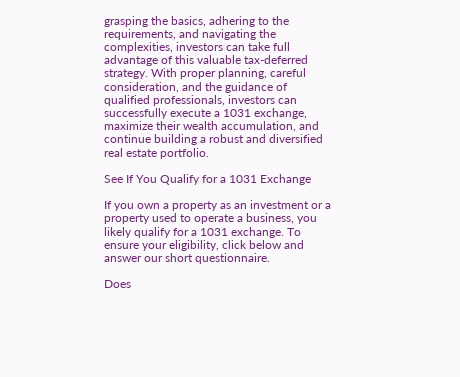grasping the basics, adhering to the requirements, and navigating the complexities, investors can take full advantage of this valuable tax-deferred strategy. With proper planning, careful consideration, and the guidance of qualified professionals, investors can successfully execute a 1031 exchange, maximize their wealth accumulation, and continue building a robust and diversified real estate portfolio.

See If You Qualify for a 1031 Exchange

If you own a property as an investment or a property used to operate a business, you likely qualify for a 1031 exchange. To ensure your eligibility, click below and answer our short questionnaire.

Does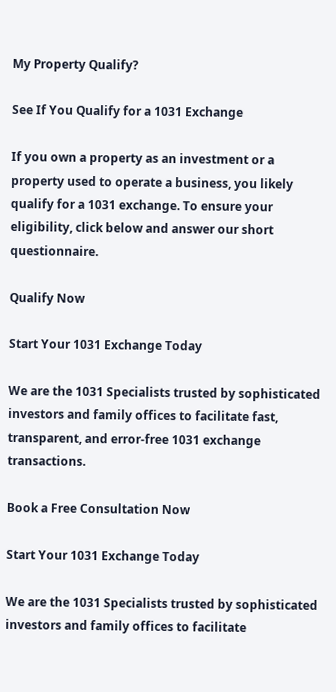My Property Qualify?

See If You Qualify for a 1031 Exchange

If you own a property as an investment or a property used to operate a business, you likely qualify for a 1031 exchange. To ensure your eligibility, click below and answer our short questionnaire.

Qualify Now

Start Your 1031 Exchange Today

We are the 1031 Specialists trusted by sophisticated investors and family offices to facilitate fast, transparent, and error-free 1031 exchange transactions.

Book a Free Consultation Now

Start Your 1031 Exchange Today

We are the 1031 Specialists trusted by sophisticated investors and family offices to facilitate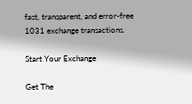fast, transparent, and error-free 1031 exchange transactions.

Start Your Exchange

Get The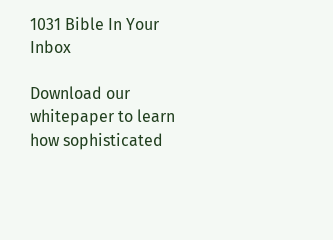1031 Bible In Your Inbox

Download our whitepaper to learn how sophisticated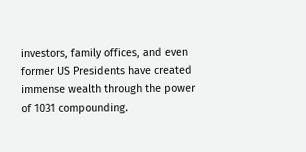investors, family offices, and even former US Presidents have created immense wealth through the power of 1031 compounding.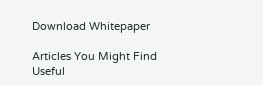Download Whitepaper

Articles You Might Find Useful